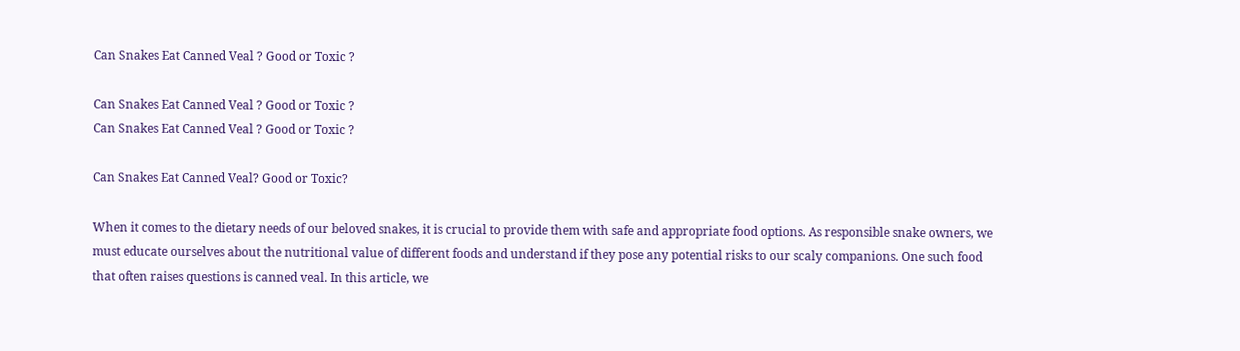Can Snakes Eat Canned Veal ? Good or Toxic ?

Can Snakes Eat Canned Veal ? Good or Toxic ?
Can Snakes Eat Canned Veal ? Good or Toxic ?

Can Snakes Eat Canned Veal? Good or Toxic?

When it comes to the dietary needs of our beloved snakes, it is crucial to provide them with safe and appropriate food options. As responsible snake owners, we must educate ourselves about the nutritional value of different foods and understand if they pose any potential risks to our scaly companions. One such food that often raises questions is canned veal. In this article, we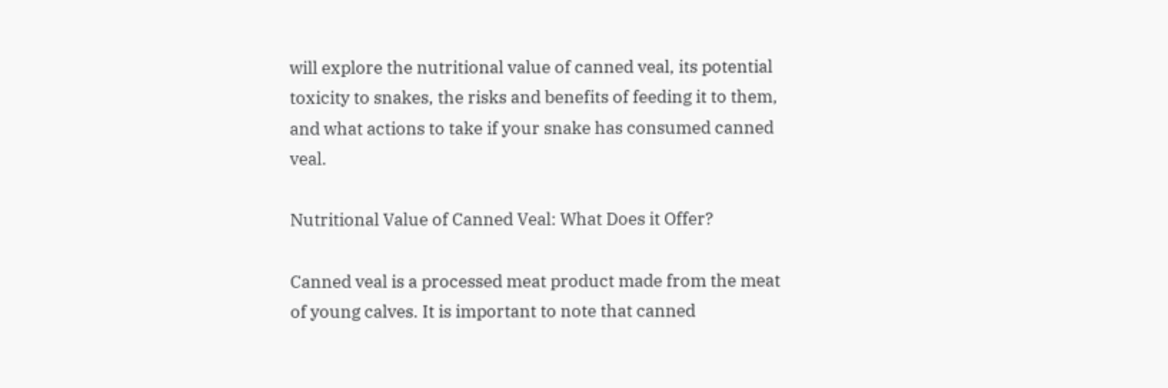will explore the nutritional value of canned veal, its potential toxicity to snakes, the risks and benefits of feeding it to them, and what actions to take if your snake has consumed canned veal.

Nutritional Value of Canned Veal: What Does it Offer?

Canned veal is a processed meat product made from the meat of young calves. It is important to note that canned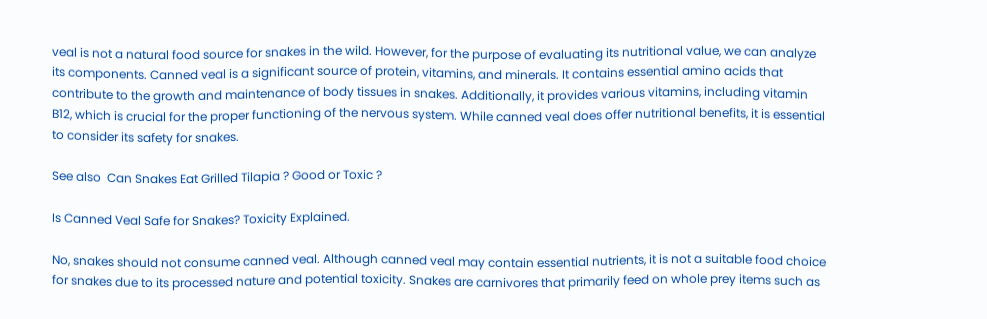veal is not a natural food source for snakes in the wild. However, for the purpose of evaluating its nutritional value, we can analyze its components. Canned veal is a significant source of protein, vitamins, and minerals. It contains essential amino acids that contribute to the growth and maintenance of body tissues in snakes. Additionally, it provides various vitamins, including vitamin B12, which is crucial for the proper functioning of the nervous system. While canned veal does offer nutritional benefits, it is essential to consider its safety for snakes.

See also  Can Snakes Eat Grilled Tilapia ? Good or Toxic ?

Is Canned Veal Safe for Snakes? Toxicity Explained.

No, snakes should not consume canned veal. Although canned veal may contain essential nutrients, it is not a suitable food choice for snakes due to its processed nature and potential toxicity. Snakes are carnivores that primarily feed on whole prey items such as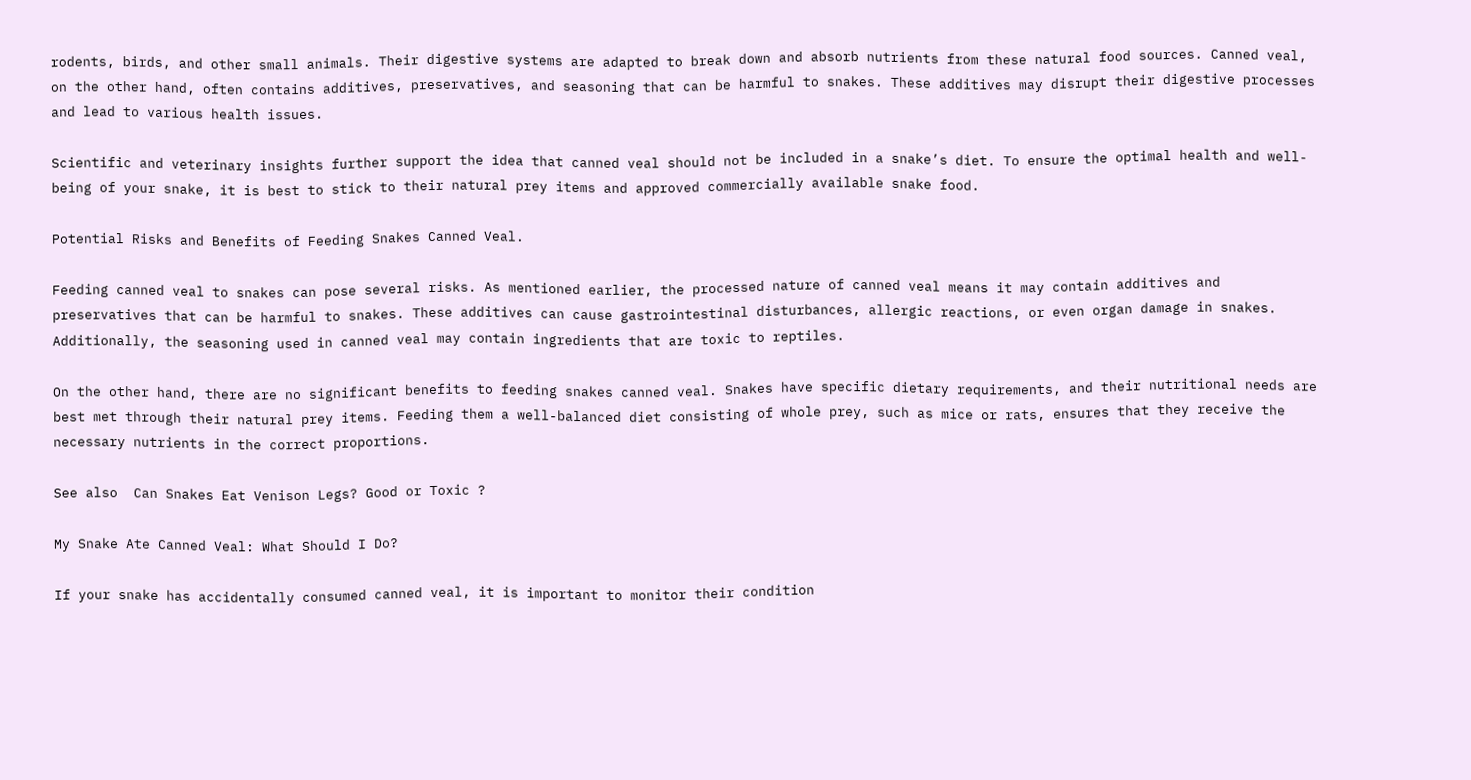rodents, birds, and other small animals. Their digestive systems are adapted to break down and absorb nutrients from these natural food sources. Canned veal, on the other hand, often contains additives, preservatives, and seasoning that can be harmful to snakes. These additives may disrupt their digestive processes and lead to various health issues.

Scientific and veterinary insights further support the idea that canned veal should not be included in a snake’s diet. To ensure the optimal health and well-being of your snake, it is best to stick to their natural prey items and approved commercially available snake food.

Potential Risks and Benefits of Feeding Snakes Canned Veal.

Feeding canned veal to snakes can pose several risks. As mentioned earlier, the processed nature of canned veal means it may contain additives and preservatives that can be harmful to snakes. These additives can cause gastrointestinal disturbances, allergic reactions, or even organ damage in snakes. Additionally, the seasoning used in canned veal may contain ingredients that are toxic to reptiles.

On the other hand, there are no significant benefits to feeding snakes canned veal. Snakes have specific dietary requirements, and their nutritional needs are best met through their natural prey items. Feeding them a well-balanced diet consisting of whole prey, such as mice or rats, ensures that they receive the necessary nutrients in the correct proportions.

See also  Can Snakes Eat Venison Legs? Good or Toxic ?

My Snake Ate Canned Veal: What Should I Do?

If your snake has accidentally consumed canned veal, it is important to monitor their condition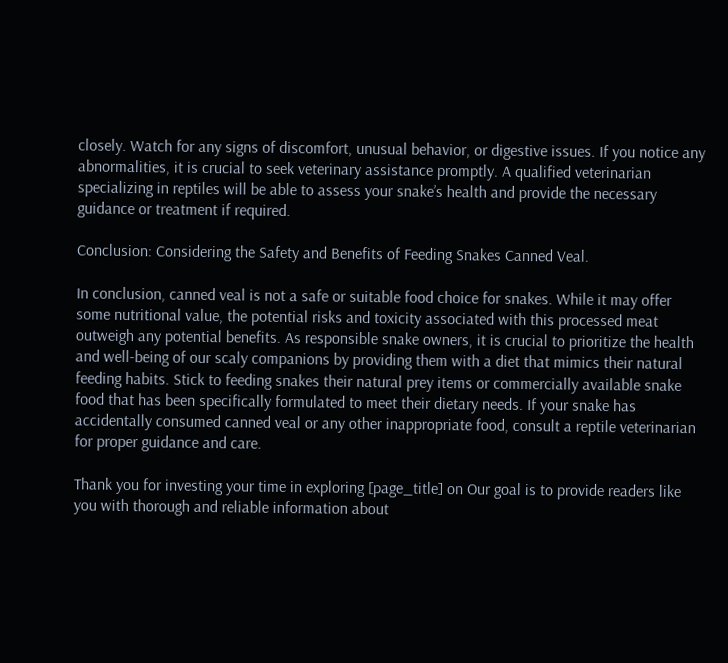closely. Watch for any signs of discomfort, unusual behavior, or digestive issues. If you notice any abnormalities, it is crucial to seek veterinary assistance promptly. A qualified veterinarian specializing in reptiles will be able to assess your snake’s health and provide the necessary guidance or treatment if required.

Conclusion: Considering the Safety and Benefits of Feeding Snakes Canned Veal.

In conclusion, canned veal is not a safe or suitable food choice for snakes. While it may offer some nutritional value, the potential risks and toxicity associated with this processed meat outweigh any potential benefits. As responsible snake owners, it is crucial to prioritize the health and well-being of our scaly companions by providing them with a diet that mimics their natural feeding habits. Stick to feeding snakes their natural prey items or commercially available snake food that has been specifically formulated to meet their dietary needs. If your snake has accidentally consumed canned veal or any other inappropriate food, consult a reptile veterinarian for proper guidance and care.

Thank you for investing your time in exploring [page_title] on Our goal is to provide readers like you with thorough and reliable information about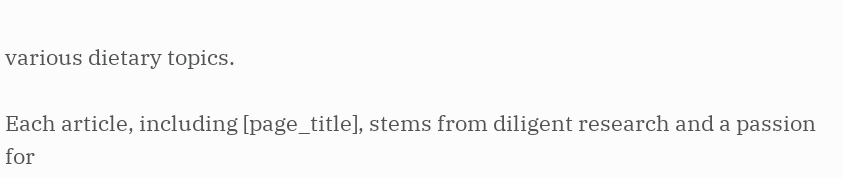various dietary topics.

Each article, including [page_title], stems from diligent research and a passion for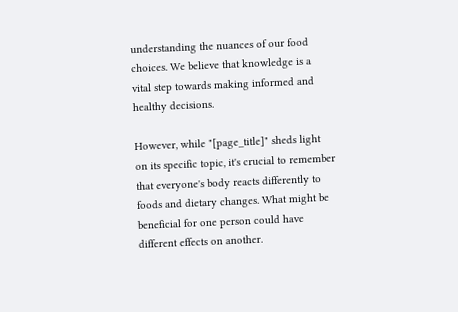understanding the nuances of our food choices. We believe that knowledge is a vital step towards making informed and healthy decisions.

However, while "[page_title]" sheds light on its specific topic, it's crucial to remember that everyone's body reacts differently to foods and dietary changes. What might be beneficial for one person could have different effects on another.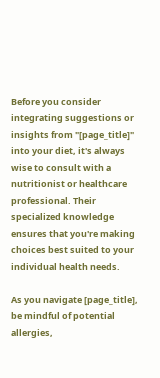Before you consider integrating suggestions or insights from "[page_title]" into your diet, it's always wise to consult with a nutritionist or healthcare professional. Their specialized knowledge ensures that you're making choices best suited to your individual health needs.

As you navigate [page_title], be mindful of potential allergies,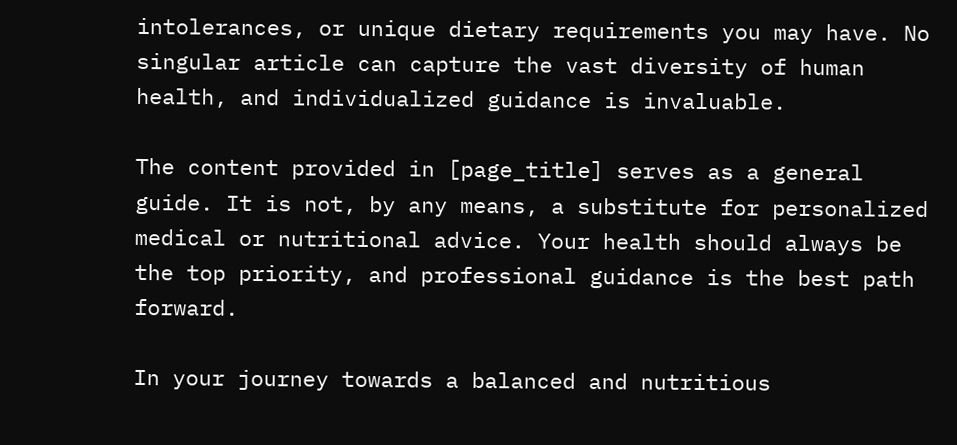intolerances, or unique dietary requirements you may have. No singular article can capture the vast diversity of human health, and individualized guidance is invaluable.

The content provided in [page_title] serves as a general guide. It is not, by any means, a substitute for personalized medical or nutritional advice. Your health should always be the top priority, and professional guidance is the best path forward.

In your journey towards a balanced and nutritious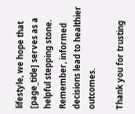lifestyle, we hope that [page_title] serves as a helpful stepping stone. Remember, informed decisions lead to healthier outcomes.

Thank you for trusting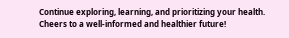Continue exploring, learning, and prioritizing your health. Cheers to a well-informed and healthier future!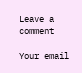Leave a comment

Your email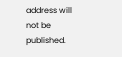address will not be published.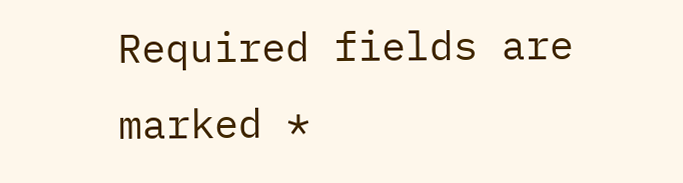Required fields are marked *